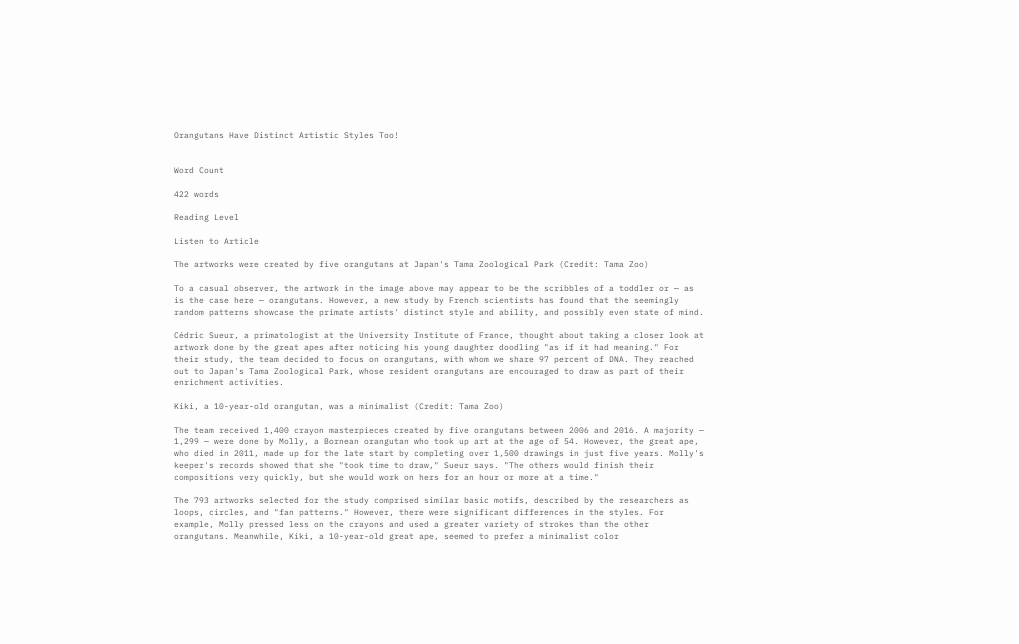Orangutans Have Distinct Artistic Styles Too!


Word Count

422 words

Reading Level

Listen to Article

The artworks were created by five orangutans at Japan's Tama Zoological Park (Credit: Tama Zoo)

To a casual observer, the artwork in the image above may appear to be the scribbles of a toddler or — as is the case here — orangutans. However, a new study by French scientists has found that the seemingly random patterns showcase the primate artists' distinct style and ability, and possibly even state of mind.

Cédric Sueur, a primatologist at the University Institute of France, thought about taking a closer look at artwork done by the great apes after noticing his young daughter doodling "as if it had meaning." For their study, the team decided to focus on orangutans, with whom we share 97 percent of DNA. They reached out to Japan's Tama Zoological Park, whose resident orangutans are encouraged to draw as part of their enrichment activities.

Kiki, a 10-year-old orangutan, was a minimalist (Credit: Tama Zoo)

The team received 1,400 crayon masterpieces created by five orangutans between 2006 and 2016. A majority — 1,299 — were done by Molly, a Bornean orangutan who took up art at the age of 54. However, the great ape, who died in 2011, made up for the late start by completing over 1,500 drawings in just five years. Molly's keeper's records showed that she "took time to draw," Sueur says. "The others would finish their compositions very quickly, but she would work on hers for an hour or more at a time."

The 793 artworks selected for the study comprised similar basic motifs, described by the researchers as loops, circles, and "fan patterns." However, there were significant differences in the styles. For example, Molly pressed less on the crayons and used a greater variety of strokes than the other orangutans. Meanwhile, Kiki, a 10-year-old great ape, seemed to prefer a minimalist color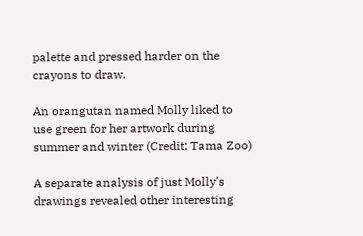palette and pressed harder on the crayons to draw.

An orangutan named Molly liked to use green for her artwork during summer and winter (Credit: Tama Zoo)

A separate analysis of just Molly's drawings revealed other interesting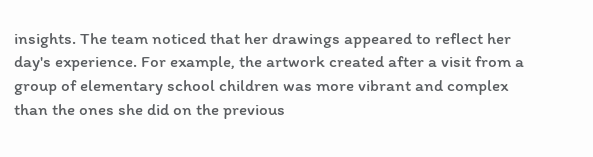insights. The team noticed that her drawings appeared to reflect her day's experience. For example, the artwork created after a visit from a group of elementary school children was more vibrant and complex than the ones she did on the previous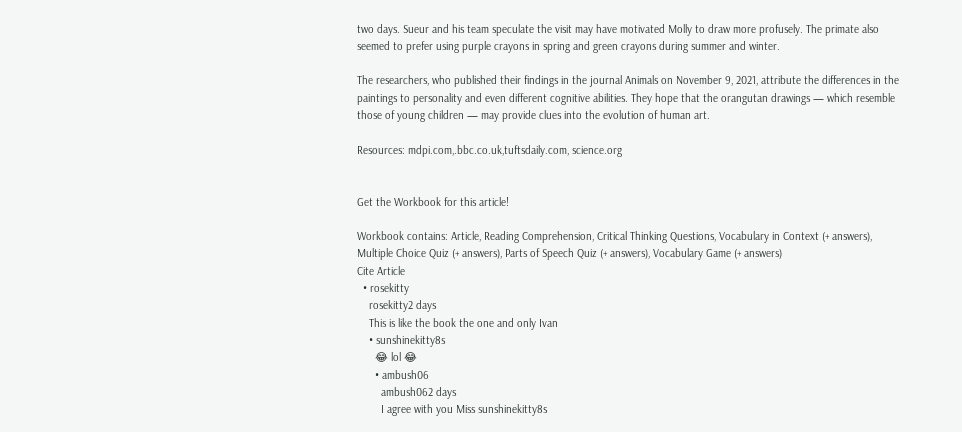two days. Sueur and his team speculate the visit may have motivated Molly to draw more profusely. The primate also seemed to prefer using purple crayons in spring and green crayons during summer and winter.

The researchers, who published their findings in the journal Animals on November 9, 2021, attribute the differences in the paintings to personality and even different cognitive abilities. They hope that the orangutan drawings — which resemble those of young children — may provide clues into the evolution of human art.

Resources: mdpi.com,.bbc.co.uk,tuftsdaily.com, science.org


Get the Workbook for this article!

Workbook contains: Article, Reading Comprehension, Critical Thinking Questions, Vocabulary in Context (+ answers), Multiple Choice Quiz (+ answers), Parts of Speech Quiz (+ answers), Vocabulary Game (+ answers)
Cite Article
  • rosekitty
    rosekitty2 days
    This is like the book the one and only Ivan
    • sunshinekitty8s
      😂 lol 😂
      • ambush06
        ambush062 days
        I agree with you Miss sunshinekitty8s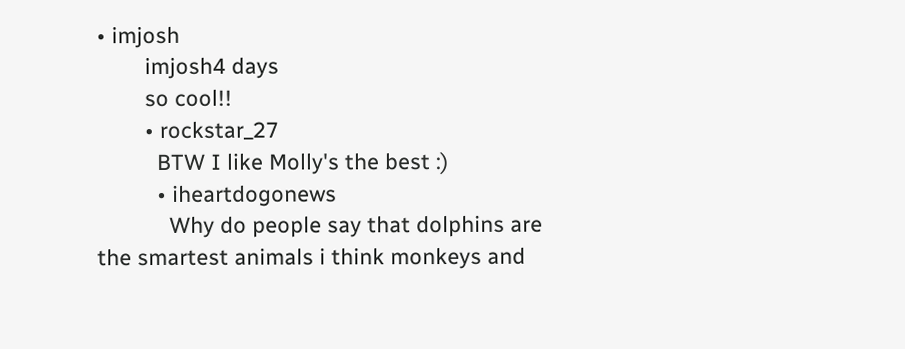• imjosh
        imjosh4 days
        so cool!!
        • rockstar_27
          BTW I like Molly's the best :)
          • iheartdogonews
            Why do people say that dolphins are the smartest animals i think monkeys and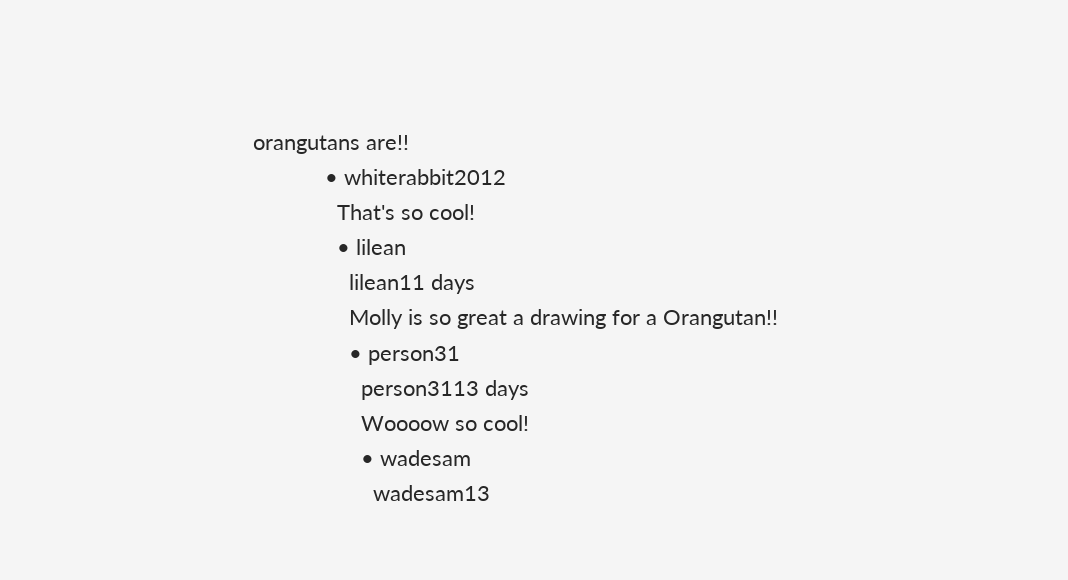orangutans are!!
            • whiterabbit2012
              That's so cool!
              • lilean
                lilean11 days
                Molly is so great a drawing for a Orangutan!!
                • person31
                  person3113 days
                  Woooow so cool!
                  • wadesam
                    wadesam13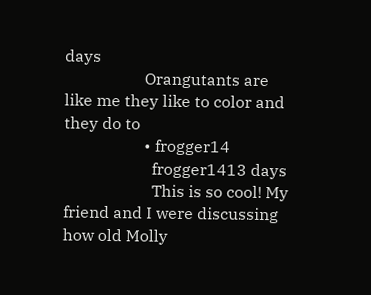days
                    Orangutants are like me they like to color and they do to
                    • frogger14
                      frogger1413 days
                      This is so cool! My friend and I were discussing how old Molly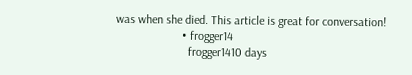was when she died. This article is great for conversation!
                      • frogger14
                        frogger1410 days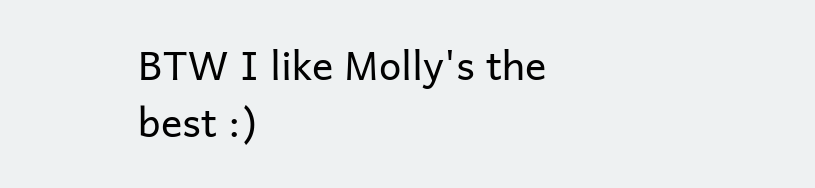BTW I like Molly's the best :)